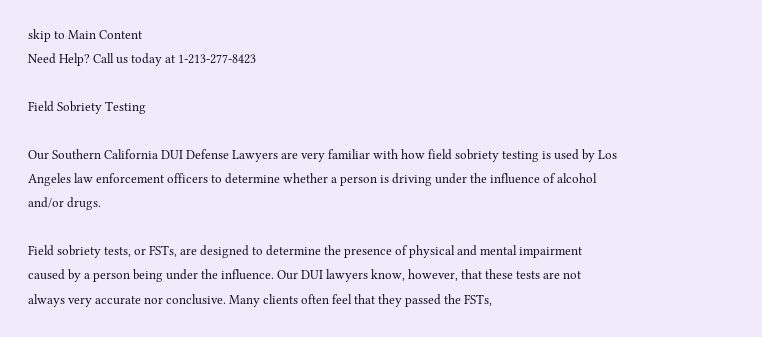skip to Main Content
Need Help? Call us today at 1-213-277-8423

Field Sobriety Testing

Our Southern California DUI Defense Lawyers are very familiar with how field sobriety testing is used by Los Angeles law enforcement officers to determine whether a person is driving under the influence of alcohol and/or drugs.

Field sobriety tests, or FSTs, are designed to determine the presence of physical and mental impairment caused by a person being under the influence. Our DUI lawyers know, however, that these tests are not always very accurate nor conclusive. Many clients often feel that they passed the FSTs,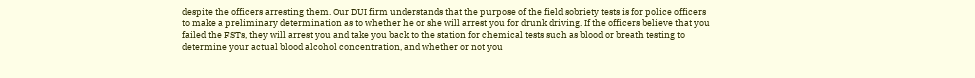despite the officers arresting them. Our DUI firm understands that the purpose of the field sobriety tests is for police officers to make a preliminary determination as to whether he or she will arrest you for drunk driving. If the officers believe that you failed the FSTs, they will arrest you and take you back to the station for chemical tests such as blood or breath testing to determine your actual blood alcohol concentration, and whether or not you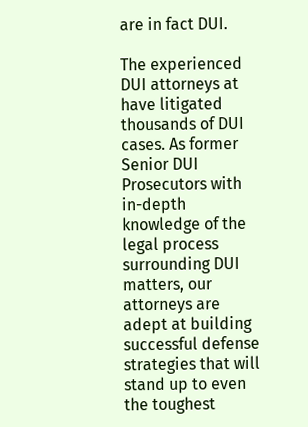are in fact DUI.

The experienced DUI attorneys at have litigated thousands of DUI cases. As former Senior DUI Prosecutors with in-depth knowledge of the legal process surrounding DUI matters, our attorneys are adept at building successful defense strategies that will stand up to even the toughest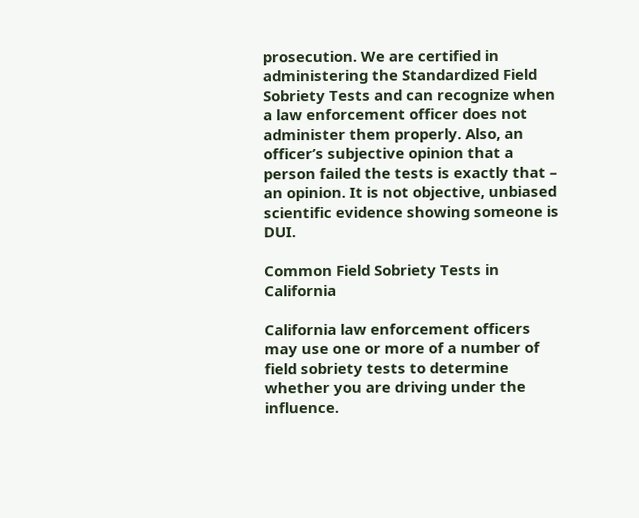prosecution. We are certified in administering the Standardized Field Sobriety Tests and can recognize when a law enforcement officer does not administer them properly. Also, an officer’s subjective opinion that a person failed the tests is exactly that – an opinion. It is not objective, unbiased scientific evidence showing someone is DUI.

Common Field Sobriety Tests in California

California law enforcement officers may use one or more of a number of field sobriety tests to determine whether you are driving under the influence.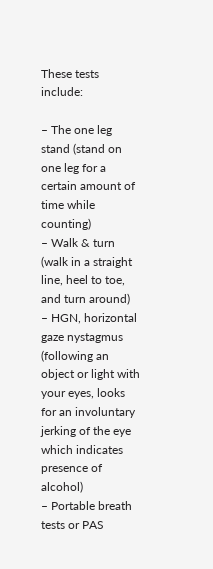These tests include:

– The one leg stand (stand on one leg for a certain amount of time while counting)
– Walk & turn (walk in a straight line, heel to toe, and turn around)
– HGN, horizontal gaze nystagmus (following an object or light with your eyes, looks for an involuntary jerking of the eye which indicates presence of alcohol)
– Portable breath tests or PAS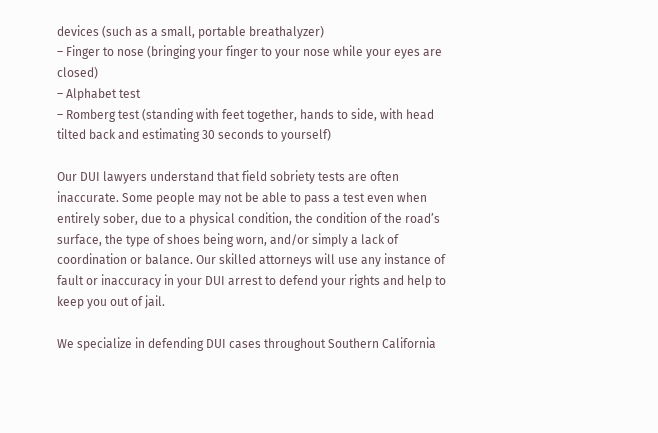devices (such as a small, portable breathalyzer)
– Finger to nose (bringing your finger to your nose while your eyes are closed)
– Alphabet test
– Romberg test (standing with feet together, hands to side, with head tilted back and estimating 30 seconds to yourself)

Our DUI lawyers understand that field sobriety tests are often inaccurate. Some people may not be able to pass a test even when entirely sober, due to a physical condition, the condition of the road’s surface, the type of shoes being worn, and/or simply a lack of coordination or balance. Our skilled attorneys will use any instance of fault or inaccuracy in your DUI arrest to defend your rights and help to keep you out of jail.

We specialize in defending DUI cases throughout Southern California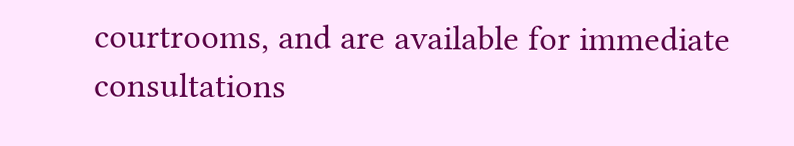courtrooms, and are available for immediate consultations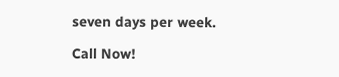seven days per week.

Call Now!